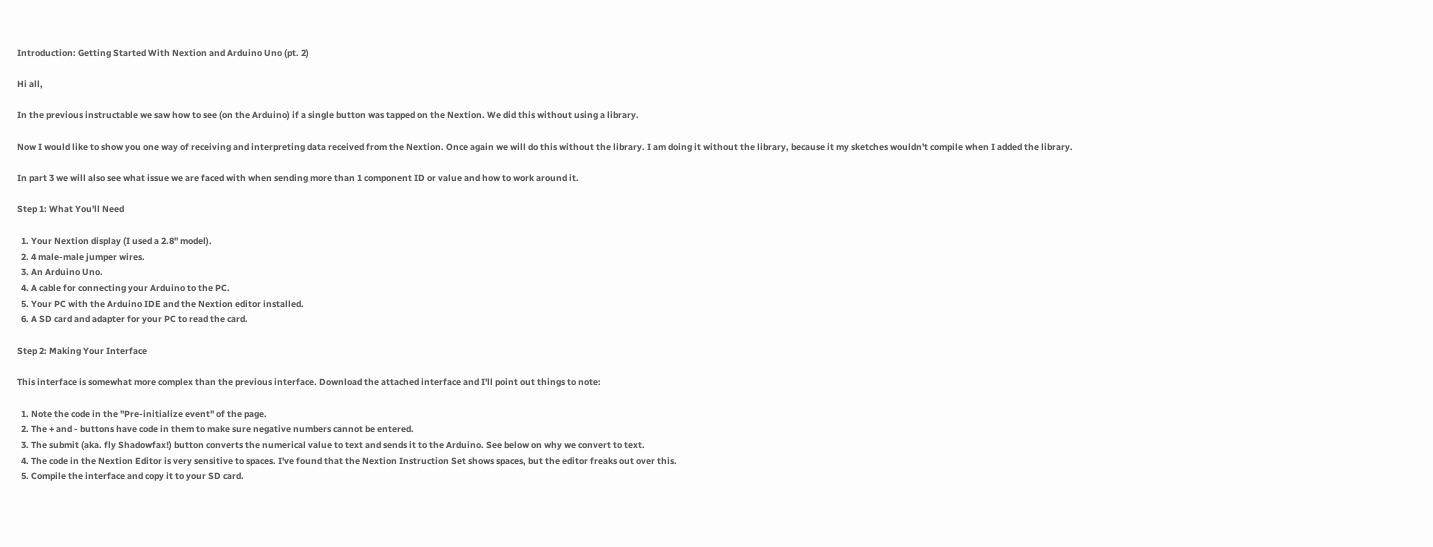Introduction: Getting Started With Nextion and Arduino Uno (pt. 2)

Hi all,

In the previous instructable we saw how to see (on the Arduino) if a single button was tapped on the Nextion. We did this without using a library.

Now I would like to show you one way of receiving and interpreting data received from the Nextion. Once again we will do this without the library. I am doing it without the library, because it my sketches wouldn't compile when I added the library.

In part 3 we will also see what issue we are faced with when sending more than 1 component ID or value and how to work around it.

Step 1: What You'll Need

  1. Your Nextion display (I used a 2.8" model).
  2. 4 male-male jumper wires.
  3. An Arduino Uno.
  4. A cable for connecting your Arduino to the PC.
  5. Your PC with the Arduino IDE and the Nextion editor installed.
  6. A SD card and adapter for your PC to read the card.

Step 2: Making Your Interface

This interface is somewhat more complex than the previous interface. Download the attached interface and I'll point out things to note:

  1. Note the code in the "Pre-initialize event" of the page.
  2. The + and - buttons have code in them to make sure negative numbers cannot be entered.
  3. The submit (aka. fly Shadowfax!) button converts the numerical value to text and sends it to the Arduino. See below on why we convert to text.
  4. The code in the Nextion Editor is very sensitive to spaces. I've found that the Nextion Instruction Set shows spaces, but the editor freaks out over this.
  5. Compile the interface and copy it to your SD card.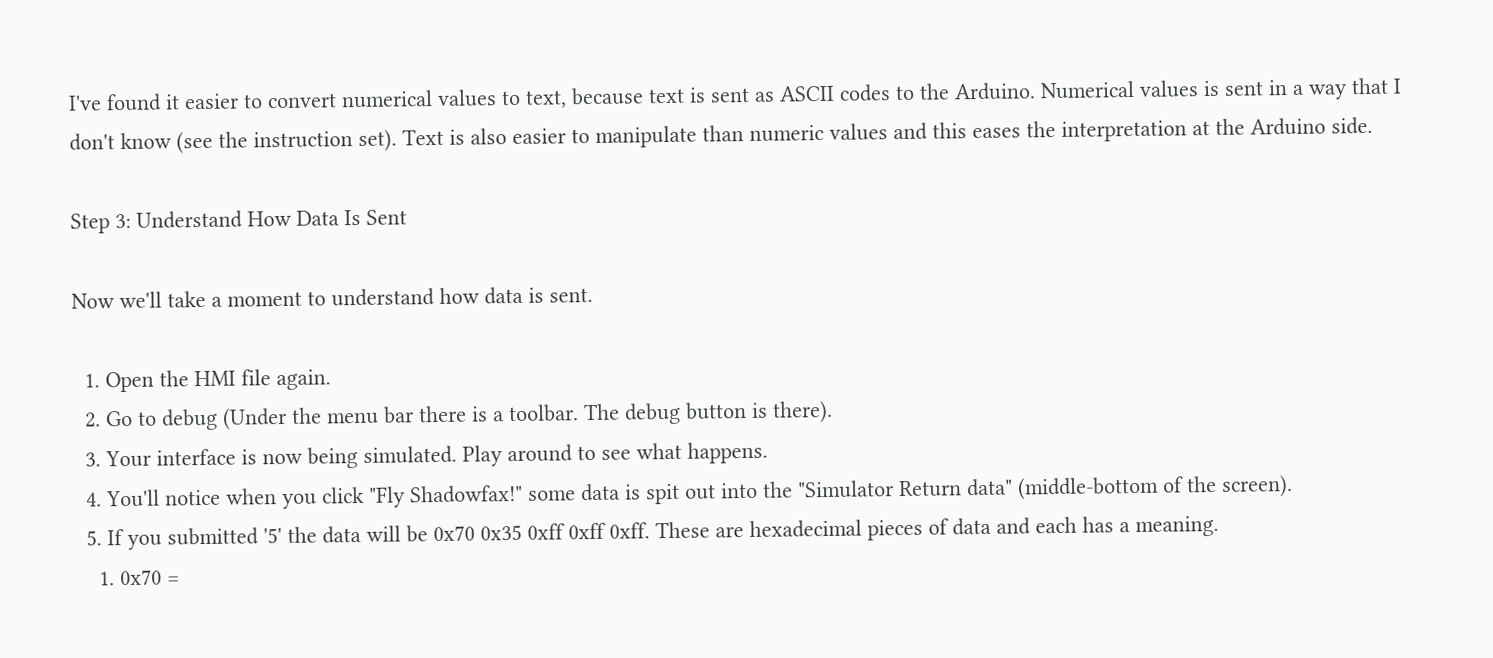I've found it easier to convert numerical values to text, because text is sent as ASCII codes to the Arduino. Numerical values is sent in a way that I don't know (see the instruction set). Text is also easier to manipulate than numeric values and this eases the interpretation at the Arduino side.

Step 3: Understand How Data Is Sent

Now we'll take a moment to understand how data is sent.

  1. Open the HMI file again.
  2. Go to debug (Under the menu bar there is a toolbar. The debug button is there).
  3. Your interface is now being simulated. Play around to see what happens.
  4. You'll notice when you click "Fly Shadowfax!" some data is spit out into the "Simulator Return data" (middle-bottom of the screen).
  5. If you submitted '5' the data will be 0x70 0x35 0xff 0xff 0xff. These are hexadecimal pieces of data and each has a meaning.
    1. 0x70 =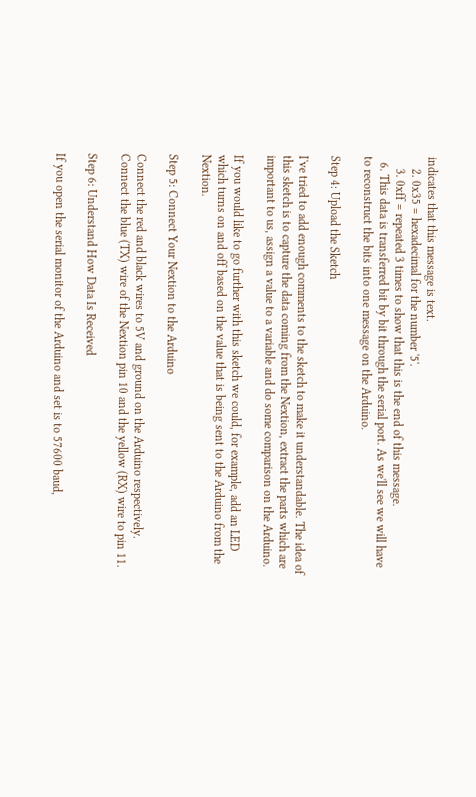indicates that this message is text.
    2. 0x35 = hexadecimal for the number '5'.
    3. 0xff = repeated 3 times to show that this is the end of this message.
  6. This data is transferred bit by bit through the serial port. As we'll see we will have to reconstruct the bits into one message on the Arduino.

Step 4: Upload the Sketch

I've tried to add enough comments to the sketch to make it understandable. The idea of this sketch is to capture the data coming from the Nextion, extract the parts which are important to us, assign a value to a variable and do some comparison on the Arduino.

If you would like to go further with this sketch we could, for example, add an LED which turns on and off based on the value that is being sent to the Arduino from the Nextion.

Step 5: Connect Your Nextion to the Arduino

Connect the red and black wires to 5V and ground on the Arduino respectively. Connect the blue (TX) wire of the Nextion pin 10 and the yellow (RX) wire to pin 11.

Step 6: Understand How Data Is Received

If you open the serial monitor of the Arduino and set is to 57600 baud,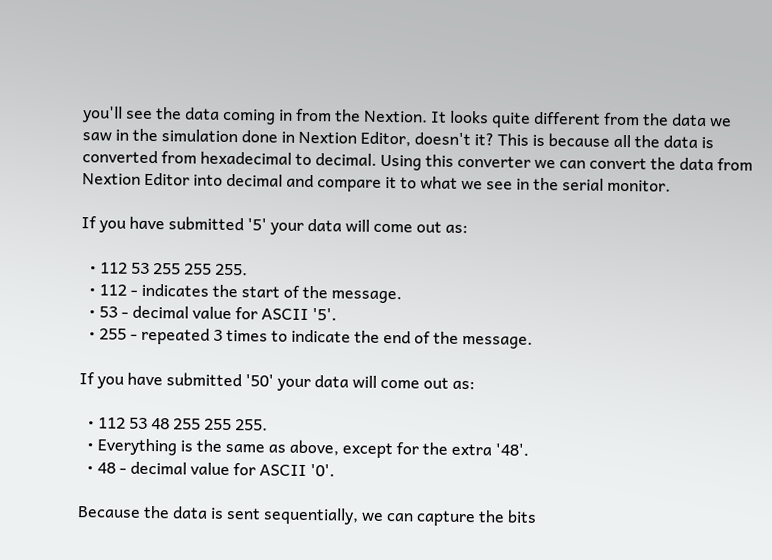you'll see the data coming in from the Nextion. It looks quite different from the data we saw in the simulation done in Nextion Editor, doesn't it? This is because all the data is converted from hexadecimal to decimal. Using this converter we can convert the data from Nextion Editor into decimal and compare it to what we see in the serial monitor.

If you have submitted '5' your data will come out as:

  • 112 53 255 255 255.
  • 112 - indicates the start of the message.
  • 53 - decimal value for ASCII '5'.
  • 255 - repeated 3 times to indicate the end of the message.

If you have submitted '50' your data will come out as:

  • 112 53 48 255 255 255.
  • Everything is the same as above, except for the extra '48'.
  • 48 - decimal value for ASCII '0'.

Because the data is sent sequentially, we can capture the bits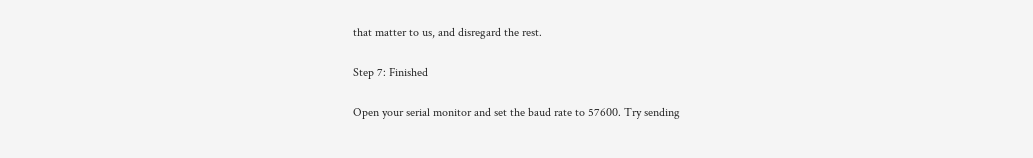that matter to us, and disregard the rest.

Step 7: Finished

Open your serial monitor and set the baud rate to 57600. Try sending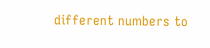different numbers to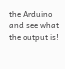the Arduino and see what the output is!